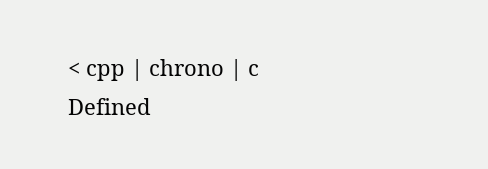< cpp | chrono | c
Defined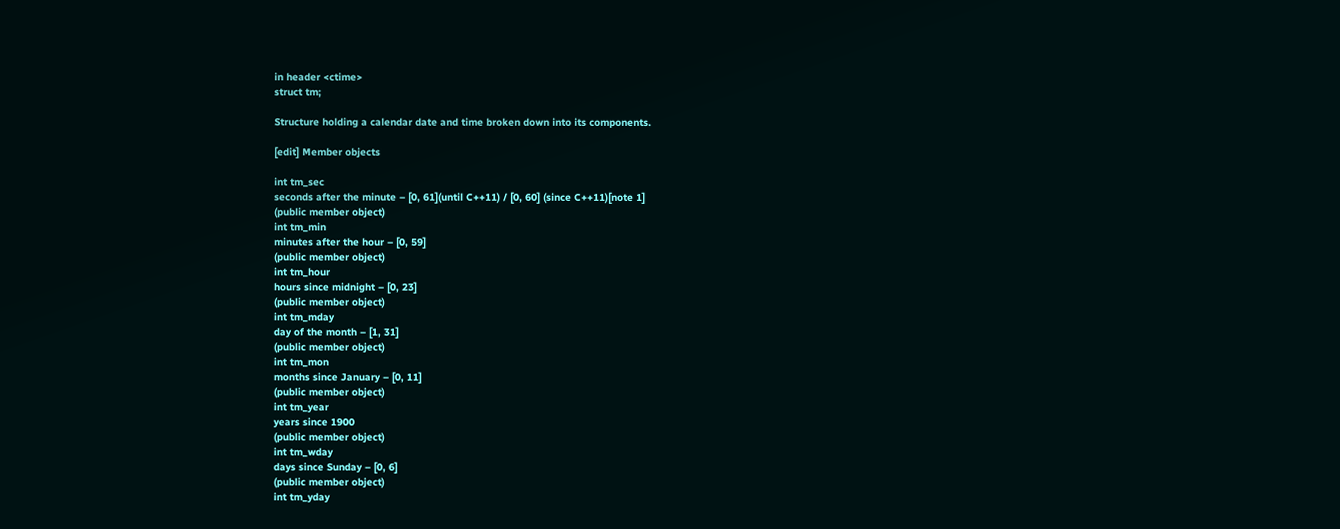in header <ctime>
struct tm;

Structure holding a calendar date and time broken down into its components.

[edit] Member objects

int tm_sec
seconds after the minute – [0, 61](until C++11) / [0, 60] (since C++11)[note 1]
(public member object)
int tm_min
minutes after the hour – [0, 59]
(public member object)
int tm_hour
hours since midnight – [0, 23]
(public member object)
int tm_mday
day of the month – [1, 31]
(public member object)
int tm_mon
months since January – [0, 11]
(public member object)
int tm_year
years since 1900
(public member object)
int tm_wday
days since Sunday – [0, 6]
(public member object)
int tm_yday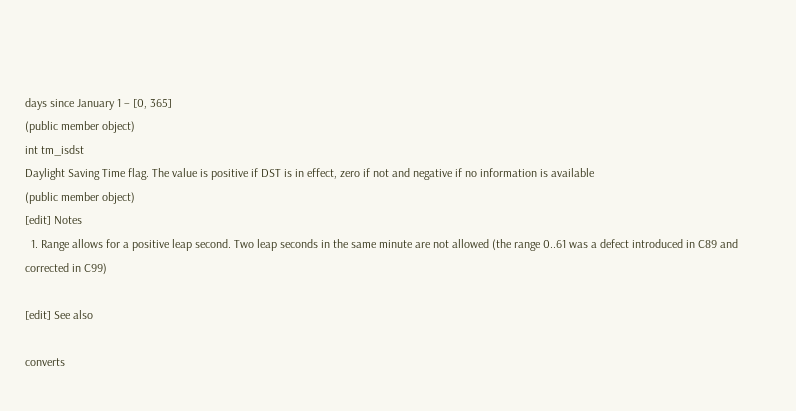days since January 1 – [0, 365]
(public member object)
int tm_isdst
Daylight Saving Time flag. The value is positive if DST is in effect, zero if not and negative if no information is available
(public member object)
[edit] Notes
  1. Range allows for a positive leap second. Two leap seconds in the same minute are not allowed (the range 0..61 was a defect introduced in C89 and corrected in C99)

[edit] See also

converts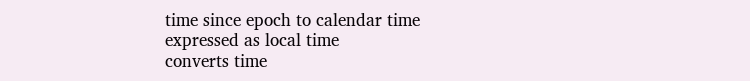time since epoch to calendar time expressed as local time
converts time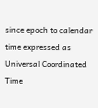since epoch to calendar time expressed as Universal Coordinated Time